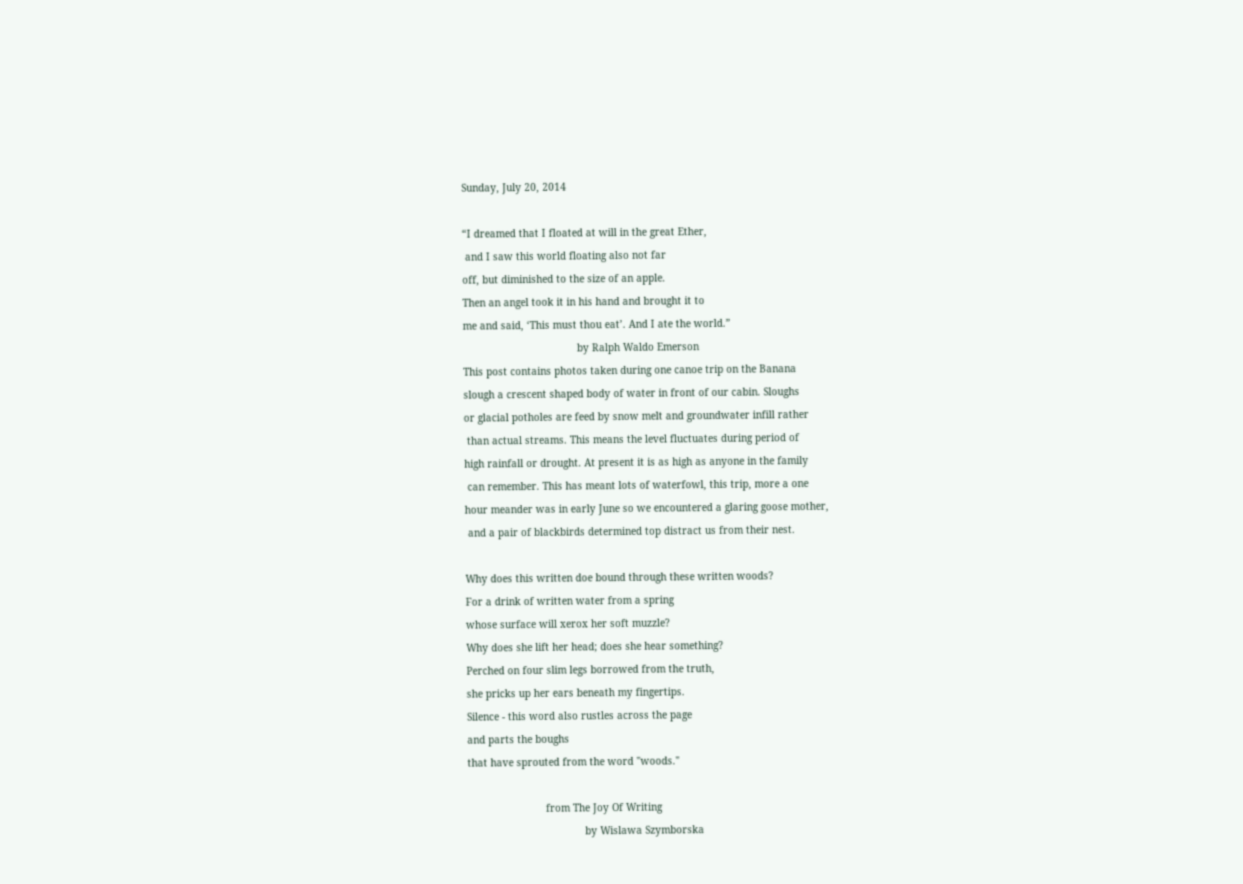Sunday, July 20, 2014

“I dreamed that I floated at will in the great Ether,
 and I saw this world floating also not far
off, but diminished to the size of an apple.
Then an angel took it in his hand and brought it to
me and said, ‘This must thou eat’. And I ate the world.”
                                      by Ralph Waldo Emerson
This post contains photos taken during one canoe trip on the Banana
slough a crescent shaped body of water in front of our cabin. Sloughs
or glacial potholes are feed by snow melt and groundwater infill rather
 than actual streams. This means the level fluctuates during period of
high rainfall or drought. At present it is as high as anyone in the family
 can remember. This has meant lots of waterfowl, this trip, more a one
hour meander was in early June so we encountered a glaring goose mother,
 and a pair of blackbirds determined top distract us from their nest.

Why does this written doe bound through these written woods?
For a drink of written water from a spring
whose surface will xerox her soft muzzle?
Why does she lift her head; does she hear something?
Perched on four slim legs borrowed from the truth,
she pricks up her ears beneath my fingertips.
Silence - this word also rustles across the page
and parts the boughs
that have sprouted from the word "woods."

                          from The Joy Of Writing
                                       by Wislawa Szymborska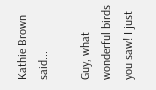Kathie Brown said...

Guy, what wonderful birds you saw! I just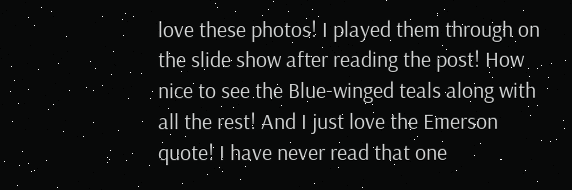love these photos! I played them through on the slide show after reading the post! How nice to see the Blue-winged teals along with all the rest! And I just love the Emerson quote! I have never read that one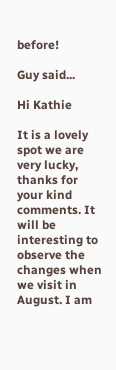before!

Guy said...

Hi Kathie

It is a lovely spot we are very lucky, thanks for your kind comments. It will be interesting to observe the changes when we visit in August. I am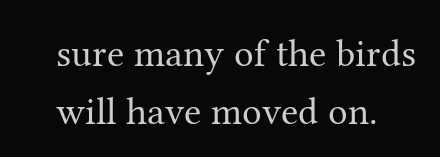sure many of the birds will have moved on.